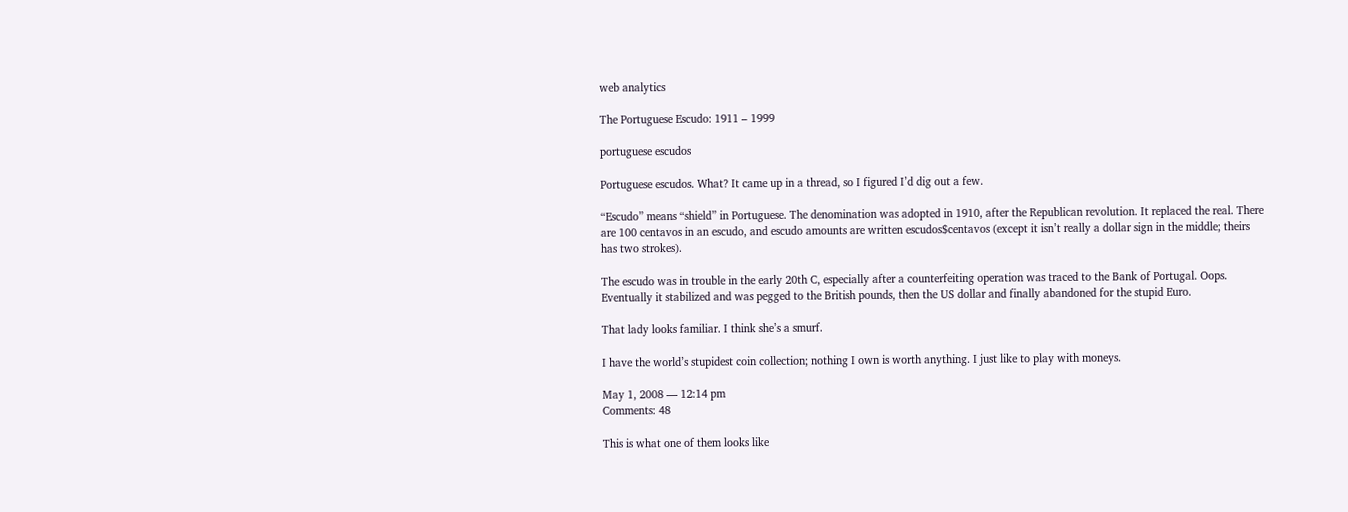web analytics

The Portuguese Escudo: 1911 – 1999

portuguese escudos

Portuguese escudos. What? It came up in a thread, so I figured I’d dig out a few.

“Escudo” means “shield” in Portuguese. The denomination was adopted in 1910, after the Republican revolution. It replaced the real. There are 100 centavos in an escudo, and escudo amounts are written escudos$centavos (except it isn’t really a dollar sign in the middle; theirs has two strokes).

The escudo was in trouble in the early 20th C, especially after a counterfeiting operation was traced to the Bank of Portugal. Oops. Eventually it stabilized and was pegged to the British pounds, then the US dollar and finally abandoned for the stupid Euro.

That lady looks familiar. I think she’s a smurf.

I have the world’s stupidest coin collection; nothing I own is worth anything. I just like to play with moneys.

May 1, 2008 — 12:14 pm
Comments: 48

This is what one of them looks like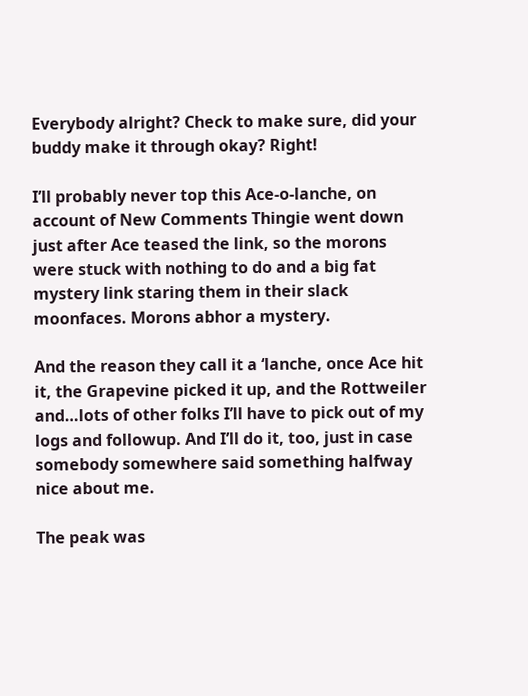Everybody alright? Check to make sure, did your buddy make it through okay? Right!

I’ll probably never top this Ace-o-lanche, on account of New Comments Thingie went down just after Ace teased the link, so the morons were stuck with nothing to do and a big fat mystery link staring them in their slack moonfaces. Morons abhor a mystery.

And the reason they call it a ‘lanche, once Ace hit it, the Grapevine picked it up, and the Rottweiler and…lots of other folks I’ll have to pick out of my logs and followup. And I’ll do it, too, just in case somebody somewhere said something halfway nice about me.

The peak was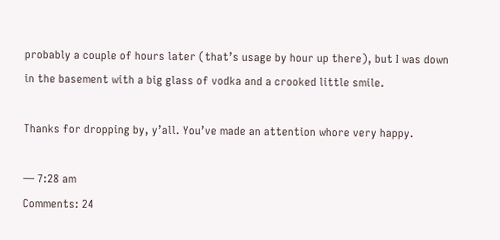probably a couple of hours later (that’s usage by hour up there), but I was down in the basement with a big glass of vodka and a crooked little smile.

Thanks for dropping by, y’all. You’ve made an attention whore very happy.

— 7:28 am
Comments: 24